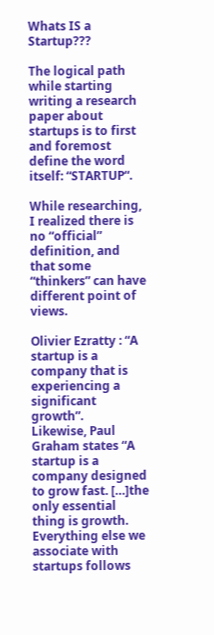Whats IS a Startup???

The logical path while starting writing a research paper about startups is to first and foremost define the word itself: “STARTUP“.

While researching, I realized there is no “official” definition, and that some “thinkers” can have different point of views.

Olivier Ezratty : “A startup is a company that is experiencing a significant growth”.
Likewise, Paul Graham states “A startup is a company designed to grow fast. […]the only essential thing is growth. Everything else we associate with startups follows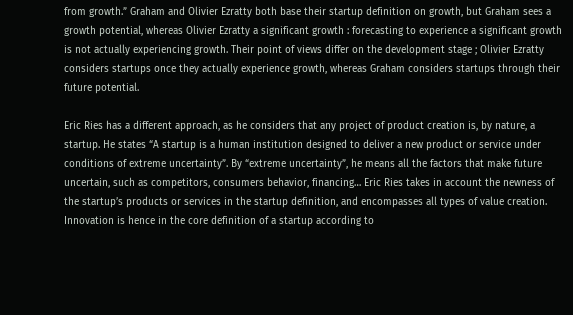from growth.” Graham and Olivier Ezratty both base their startup definition on growth, but Graham sees a growth potential, whereas Olivier Ezratty a significant growth : forecasting to experience a significant growth is not actually experiencing growth. Their point of views differ on the development stage ; Olivier Ezratty considers startups once they actually experience growth, whereas Graham considers startups through their future potential.

Eric Ries has a different approach, as he considers that any project of product creation is, by nature, a startup. He states “A startup is a human institution designed to deliver a new product or service under conditions of extreme uncertainty”. By “extreme uncertainty”, he means all the factors that make future uncertain, such as competitors, consumers behavior, financing… Eric Ries takes in account the newness of the startup’s products or services in the startup definition, and encompasses all types of value creation. Innovation is hence in the core definition of a startup according to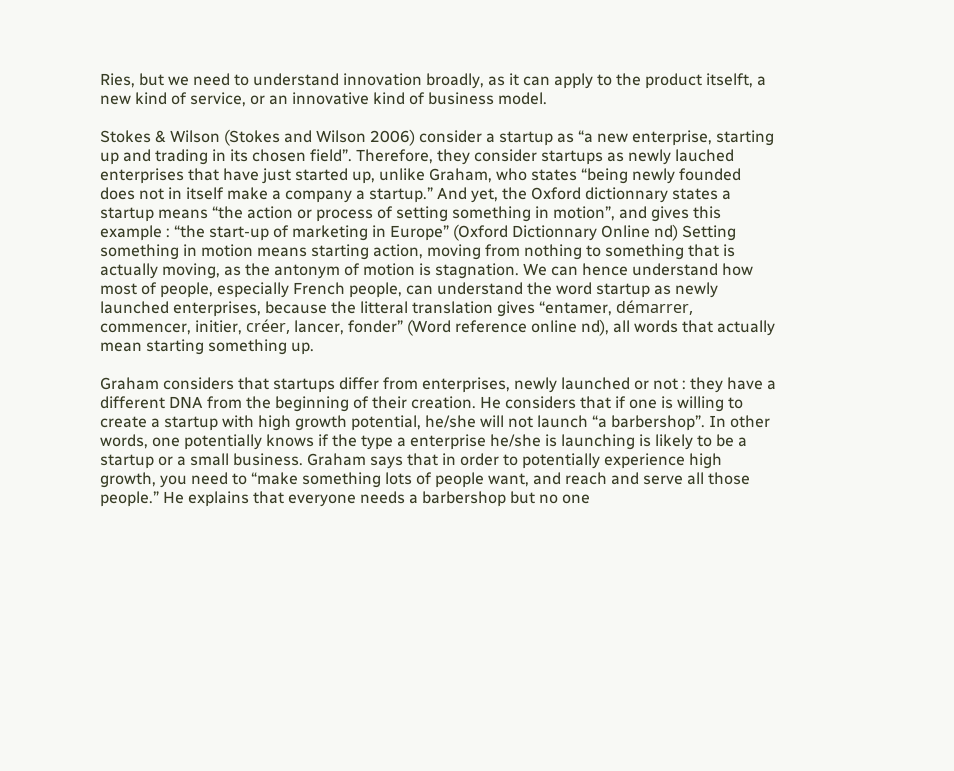Ries, but we need to understand innovation broadly, as it can apply to the product itselft, a new kind of service, or an innovative kind of business model.

Stokes & Wilson (Stokes and Wilson 2006) consider a startup as “a new enterprise, starting up and trading in its chosen field”. Therefore, they consider startups as newly lauched enterprises that have just started up, unlike Graham, who states “being newly founded does not in itself make a company a startup.” And yet, the Oxford dictionnary states a startup means “the action or process of setting something in motion”, and gives this example : “the start-up of marketing in Europe” (Oxford Dictionnary Online nd) Setting something in motion means starting action, moving from nothing to something that is actually moving, as the antonym of motion is stagnation. We can hence understand how most of people, especially French people, can understand the word startup as newly launched enterprises, because the litteral translation gives “entamer, démarrer, commencer, initier, créer, lancer, fonder” (Word reference online nd), all words that actually mean starting something up.

Graham considers that startups differ from enterprises, newly launched or not : they have a different DNA from the beginning of their creation. He considers that if one is willing to create a startup with high growth potential, he/she will not launch “a barbershop”. In other words, one potentially knows if the type a enterprise he/she is launching is likely to be a startup or a small business. Graham says that in order to potentially experience high growth, you need to “make something lots of people want, and reach and serve all those people.” He explains that everyone needs a barbershop but no one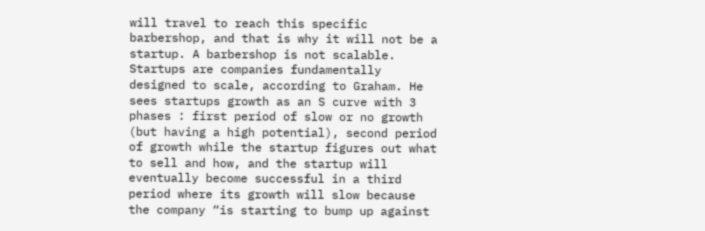will travel to reach this specific barbershop, and that is why it will not be a startup. A barbershop is not scalable. Startups are companies fundamentally designed to scale, according to Graham. He sees startups growth as an S curve with 3 phases : first period of slow or no growth (but having a high potential), second period of growth while the startup figures out what to sell and how, and the startup will eventually become successful in a third period where its growth will slow because the company “is starting to bump up against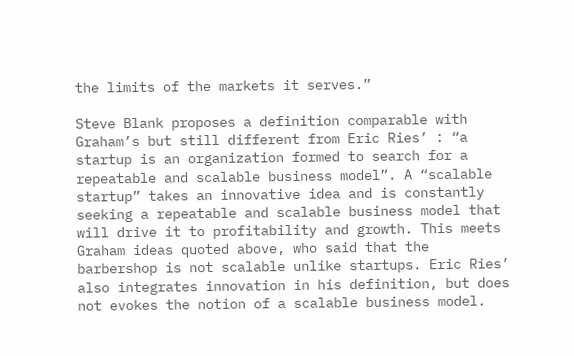the limits of the markets it serves.”

Steve Blank proposes a definition comparable with Graham’s but still different from Eric Ries’ : “a startup is an organization formed to search for a repeatable and scalable business model”. A “scalable startup” takes an innovative idea and is constantly seeking a repeatable and scalable business model that will drive it to profitability and growth. This meets Graham ideas quoted above, who said that the barbershop is not scalable unlike startups. Eric Ries’ also integrates innovation in his definition, but does not evokes the notion of a scalable business model.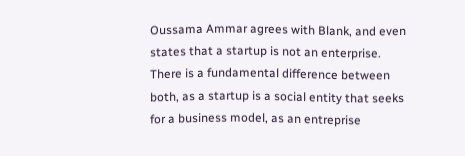Oussama Ammar agrees with Blank, and even states that a startup is not an enterprise. There is a fundamental difference between both, as a startup is a social entity that seeks for a business model, as an entreprise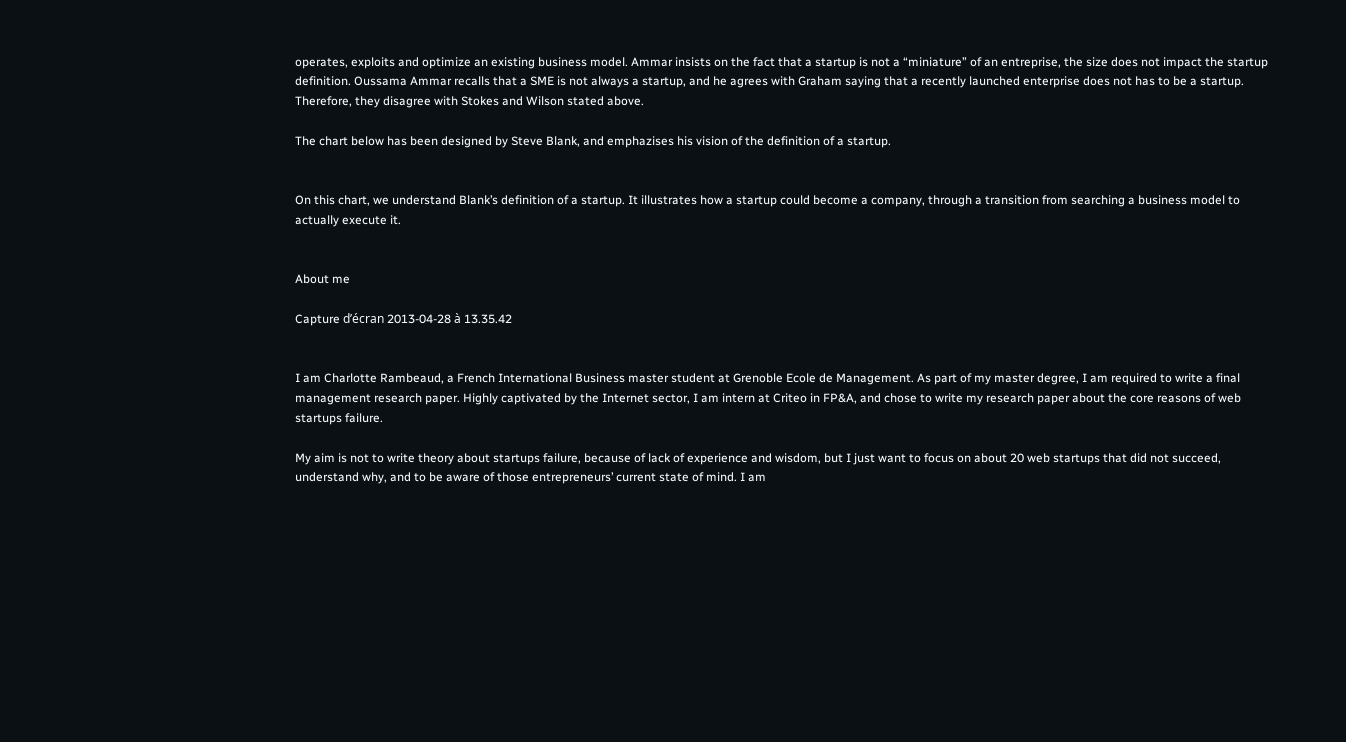operates, exploits and optimize an existing business model. Ammar insists on the fact that a startup is not a “miniature” of an entreprise, the size does not impact the startup definition. Oussama Ammar recalls that a SME is not always a startup, and he agrees with Graham saying that a recently launched enterprise does not has to be a startup. Therefore, they disagree with Stokes and Wilson stated above.

The chart below has been designed by Steve Blank, and emphazises his vision of the definition of a startup.


On this chart, we understand Blank’s definition of a startup. It illustrates how a startup could become a company, through a transition from searching a business model to actually execute it.


About me

Capture d’écran 2013-04-28 à 13.35.42


I am Charlotte Rambeaud, a French International Business master student at Grenoble Ecole de Management. As part of my master degree, I am required to write a final management research paper. Highly captivated by the Internet sector, I am intern at Criteo in FP&A, and chose to write my research paper about the core reasons of web startups failure.

My aim is not to write theory about startups failure, because of lack of experience and wisdom, but I just want to focus on about 20 web startups that did not succeed, understand why, and to be aware of those entrepreneurs’ current state of mind. I am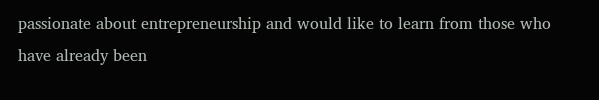passionate about entrepreneurship and would like to learn from those who have already been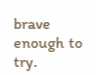brave enough to try.